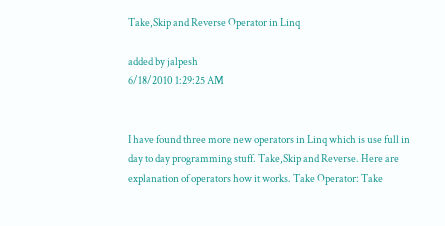Take,Skip and Reverse Operator in Linq

added by jalpesh
6/18/2010 1:29:25 AM


I have found three more new operators in Linq which is use full in day to day programming stuff. Take,Skip and Reverse. Here are explanation of operators how it works. Take Operator: Take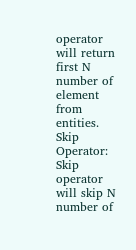operator will return first N number of element from entities. Skip Operator: Skip operator will skip N number of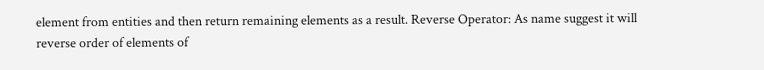element from entities and then return remaining elements as a result. Reverse Operator: As name suggest it will reverse order of elements of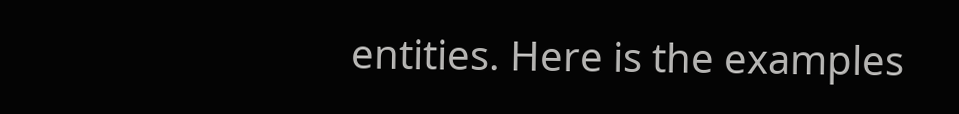entities. Here is the examples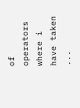of operators where i have taken ...